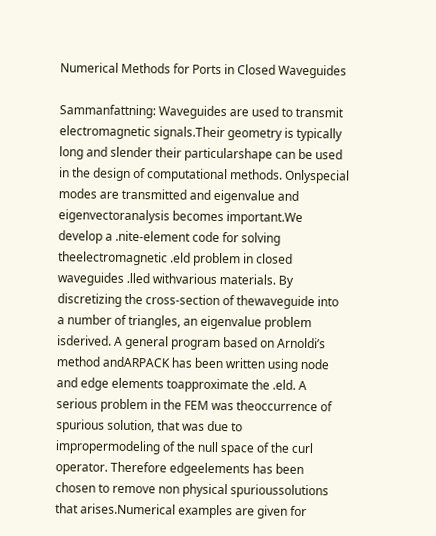Numerical Methods for Ports in Closed Waveguides

Sammanfattning: Waveguides are used to transmit electromagnetic signals.Their geometry is typically long and slender their particularshape can be used in the design of computational methods. Onlyspecial modes are transmitted and eigenvalue and eigenvectoranalysis becomes important.We develop a .nite-element code for solving theelectromagnetic .eld problem in closed waveguides .lled withvarious materials. By discretizing the cross-section of thewaveguide into a number of triangles, an eigenvalue problem isderived. A general program based on Arnoldi’s method andARPACK has been written using node and edge elements toapproximate the .eld. A serious problem in the FEM was theoccurrence of spurious solution, that was due to impropermodeling of the null space of the curl operator. Therefore edgeelements has been chosen to remove non physical spurioussolutions that arises.Numerical examples are given for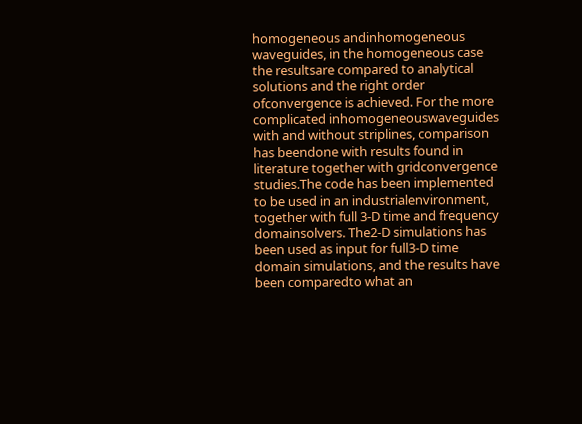homogeneous andinhomogeneous waveguides, in the homogeneous case the resultsare compared to analytical solutions and the right order ofconvergence is achieved. For the more complicated inhomogeneouswaveguides with and without striplines, comparison has beendone with results found in literature together with gridconvergence studies.The code has been implemented to be used in an industrialenvironment, together with full 3-D time and frequency domainsolvers. The2-D simulations has been used as input for full3-D time domain simulations, and the results have been comparedto what an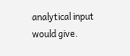analytical input would give.